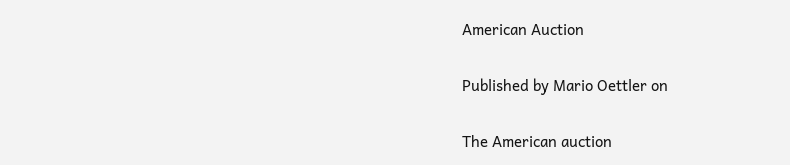American Auction

Published by Mario Oettler on

The American auction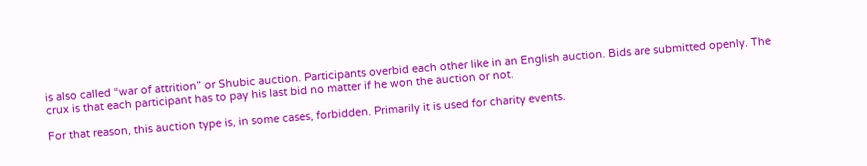is also called “war of attrition” or Shubic auction. Participants overbid each other like in an English auction. Bids are submitted openly. The crux is that each participant has to pay his last bid no matter if he won the auction or not.

For that reason, this auction type is, in some cases, forbidden. Primarily it is used for charity events.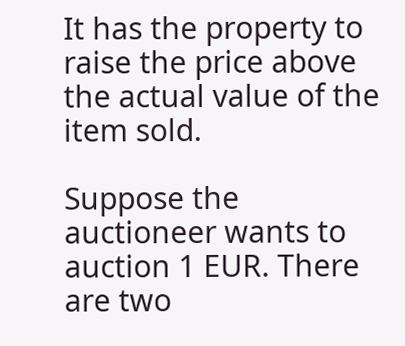It has the property to raise the price above the actual value of the item sold.

Suppose the auctioneer wants to auction 1 EUR. There are two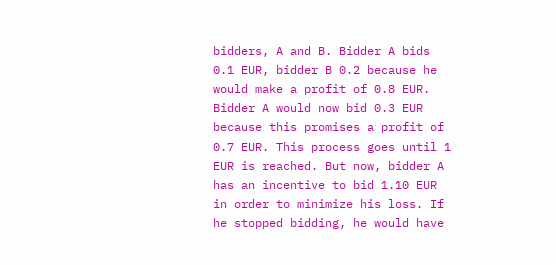bidders, A and B. Bidder A bids 0.1 EUR, bidder B 0.2 because he would make a profit of 0.8 EUR. Bidder A would now bid 0.3 EUR because this promises a profit of 0.7 EUR. This process goes until 1 EUR is reached. But now, bidder A has an incentive to bid 1.10 EUR in order to minimize his loss. If he stopped bidding, he would have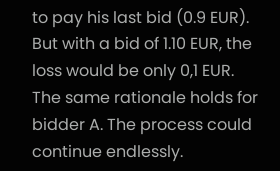to pay his last bid (0.9 EUR). But with a bid of 1.10 EUR, the loss would be only 0,1 EUR. The same rationale holds for bidder A. The process could continue endlessly.